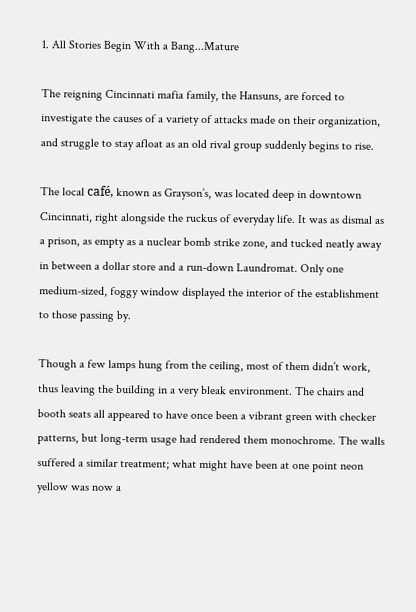1. All Stories Begin With a Bang...Mature

The reigning Cincinnati mafia family, the Hansuns, are forced to investigate the causes of a variety of attacks made on their organization, and struggle to stay afloat as an old rival group suddenly begins to rise.

The local café, known as Grayson’s, was located deep in downtown Cincinnati, right alongside the ruckus of everyday life. It was as dismal as a prison, as empty as a nuclear bomb strike zone, and tucked neatly away in between a dollar store and a run-down Laundromat. Only one medium-sized, foggy window displayed the interior of the establishment to those passing by.

Though a few lamps hung from the ceiling, most of them didn’t work, thus leaving the building in a very bleak environment. The chairs and booth seats all appeared to have once been a vibrant green with checker patterns, but long-term usage had rendered them monochrome. The walls suffered a similar treatment; what might have been at one point neon yellow was now a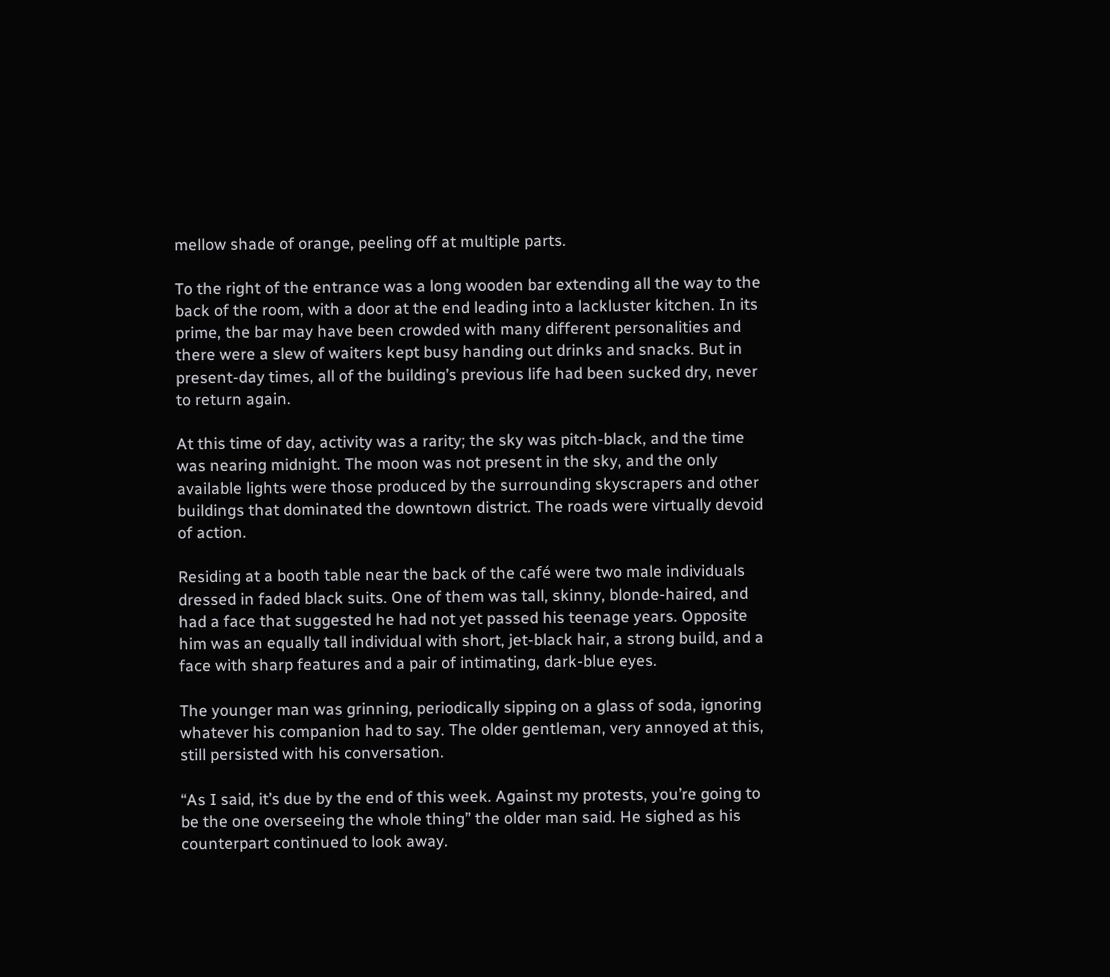mellow shade of orange, peeling off at multiple parts.

To the right of the entrance was a long wooden bar extending all the way to the back of the room, with a door at the end leading into a lackluster kitchen. In its prime, the bar may have been crowded with many different personalities and there were a slew of waiters kept busy handing out drinks and snacks. But in present-day times, all of the building’s previous life had been sucked dry, never to return again.

At this time of day, activity was a rarity; the sky was pitch-black, and the time was nearing midnight. The moon was not present in the sky, and the only available lights were those produced by the surrounding skyscrapers and other buildings that dominated the downtown district. The roads were virtually devoid of action.

Residing at a booth table near the back of the café were two male individuals dressed in faded black suits. One of them was tall, skinny, blonde-haired, and had a face that suggested he had not yet passed his teenage years. Opposite him was an equally tall individual with short, jet-black hair, a strong build, and a face with sharp features and a pair of intimating, dark-blue eyes.

The younger man was grinning, periodically sipping on a glass of soda, ignoring whatever his companion had to say. The older gentleman, very annoyed at this, still persisted with his conversation.

“As I said, it’s due by the end of this week. Against my protests, you’re going to be the one overseeing the whole thing” the older man said. He sighed as his counterpart continued to look away.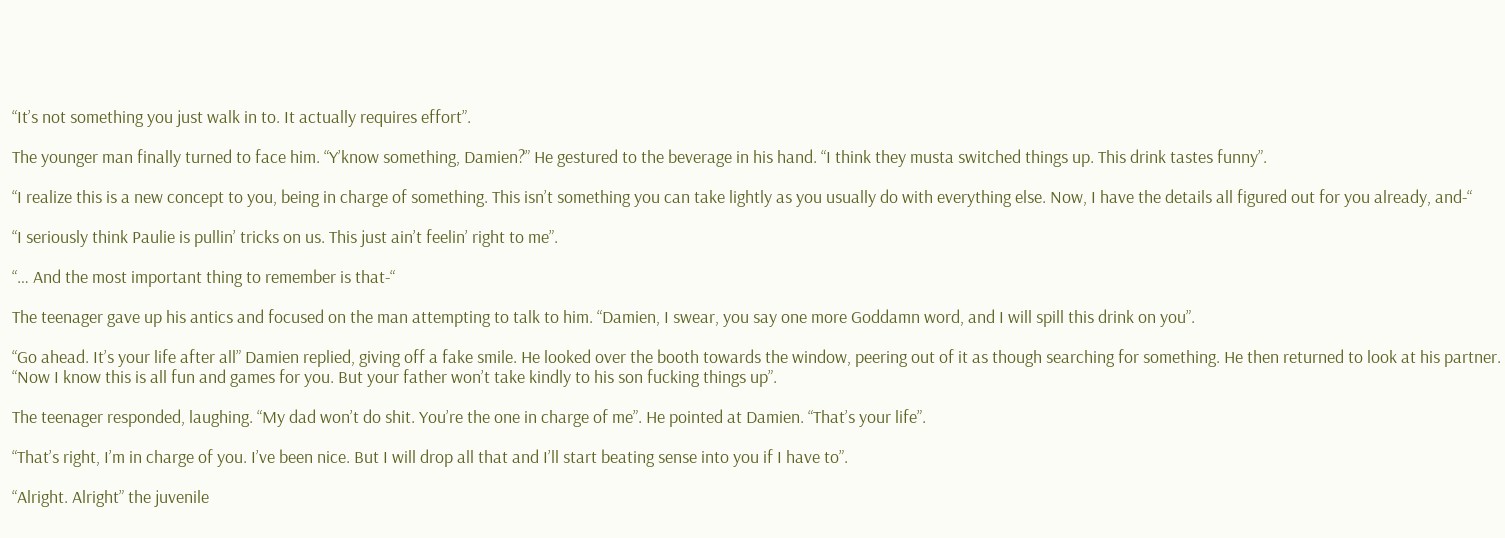“It’s not something you just walk in to. It actually requires effort”.

The younger man finally turned to face him. “Y’know something, Damien?” He gestured to the beverage in his hand. “I think they musta switched things up. This drink tastes funny”.

“I realize this is a new concept to you, being in charge of something. This isn’t something you can take lightly as you usually do with everything else. Now, I have the details all figured out for you already, and-“

“I seriously think Paulie is pullin’ tricks on us. This just ain’t feelin’ right to me”.

“… And the most important thing to remember is that-“

The teenager gave up his antics and focused on the man attempting to talk to him. “Damien, I swear, you say one more Goddamn word, and I will spill this drink on you”.

“Go ahead. It’s your life after all” Damien replied, giving off a fake smile. He looked over the booth towards the window, peering out of it as though searching for something. He then returned to look at his partner. “Now I know this is all fun and games for you. But your father won’t take kindly to his son fucking things up”.

The teenager responded, laughing. “My dad won’t do shit. You’re the one in charge of me”. He pointed at Damien. “That’s your life”.

“That’s right, I’m in charge of you. I’ve been nice. But I will drop all that and I’ll start beating sense into you if I have to”.

“Alright. Alright” the juvenile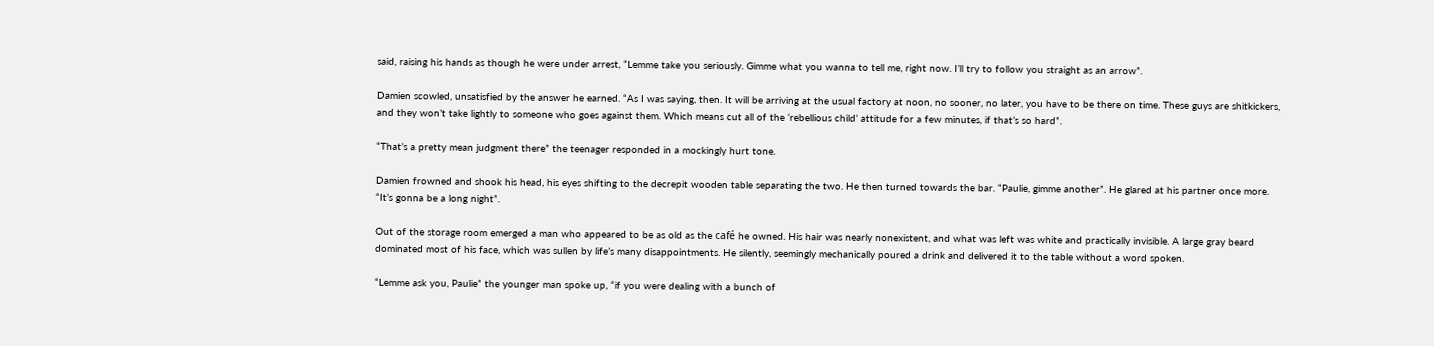said, raising his hands as though he were under arrest, “Lemme take you seriously. Gimme what you wanna to tell me, right now. I’ll try to follow you straight as an arrow”.

Damien scowled, unsatisfied by the answer he earned. “As I was saying, then. It will be arriving at the usual factory at noon, no sooner, no later, you have to be there on time. These guys are shitkickers, and they won’t take lightly to someone who goes against them. Which means cut all of the ‘rebellious child’ attitude for a few minutes, if that’s so hard”.

“That’s a pretty mean judgment there” the teenager responded in a mockingly hurt tone.

Damien frowned and shook his head, his eyes shifting to the decrepit wooden table separating the two. He then turned towards the bar. “Paulie, gimme another”. He glared at his partner once more. “It’s gonna be a long night”.

Out of the storage room emerged a man who appeared to be as old as the café he owned. His hair was nearly nonexistent, and what was left was white and practically invisible. A large gray beard dominated most of his face, which was sullen by life’s many disappointments. He silently, seemingly mechanically poured a drink and delivered it to the table without a word spoken.

“Lemme ask you, Paulie” the younger man spoke up, “if you were dealing with a bunch of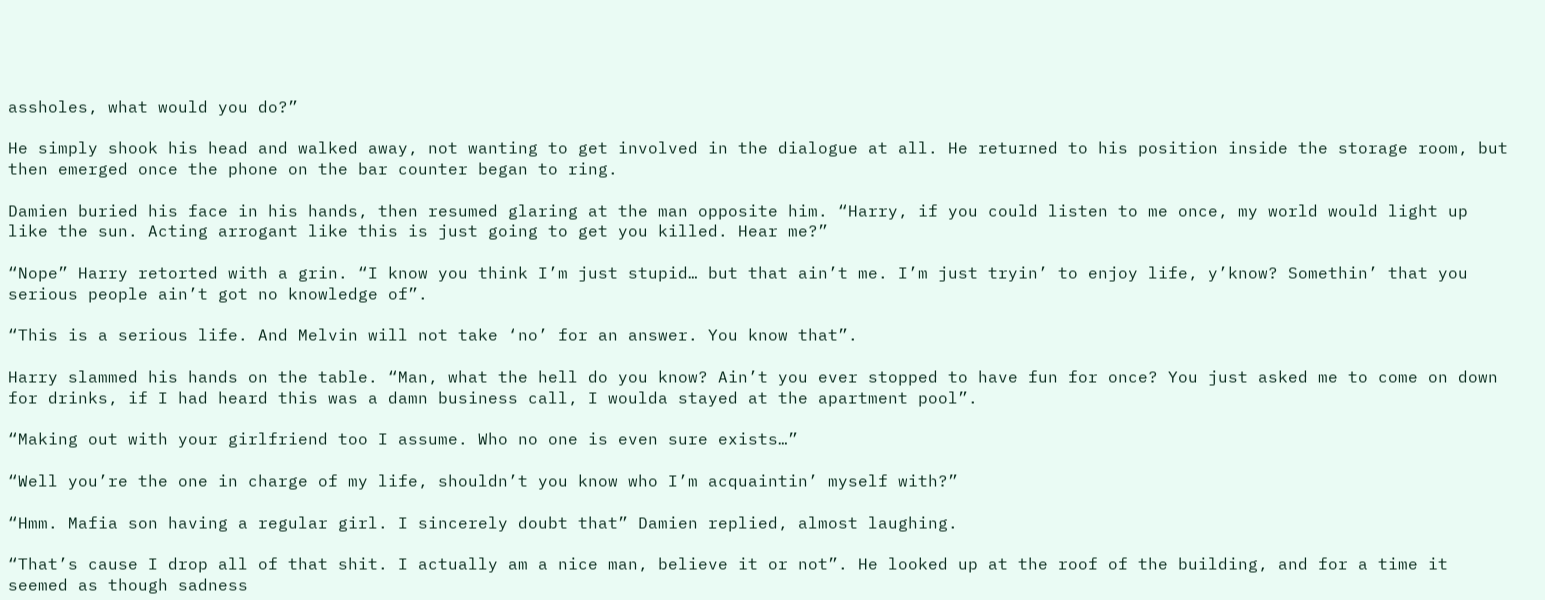assholes, what would you do?”

He simply shook his head and walked away, not wanting to get involved in the dialogue at all. He returned to his position inside the storage room, but then emerged once the phone on the bar counter began to ring.

Damien buried his face in his hands, then resumed glaring at the man opposite him. “Harry, if you could listen to me once, my world would light up like the sun. Acting arrogant like this is just going to get you killed. Hear me?”

“Nope” Harry retorted with a grin. “I know you think I’m just stupid… but that ain’t me. I’m just tryin’ to enjoy life, y’know? Somethin’ that you serious people ain’t got no knowledge of”.

“This is a serious life. And Melvin will not take ‘no’ for an answer. You know that”.

Harry slammed his hands on the table. “Man, what the hell do you know? Ain’t you ever stopped to have fun for once? You just asked me to come on down for drinks, if I had heard this was a damn business call, I woulda stayed at the apartment pool”.

“Making out with your girlfriend too I assume. Who no one is even sure exists…”

“Well you’re the one in charge of my life, shouldn’t you know who I’m acquaintin’ myself with?”

“Hmm. Mafia son having a regular girl. I sincerely doubt that” Damien replied, almost laughing.

“That’s cause I drop all of that shit. I actually am a nice man, believe it or not”. He looked up at the roof of the building, and for a time it seemed as though sadness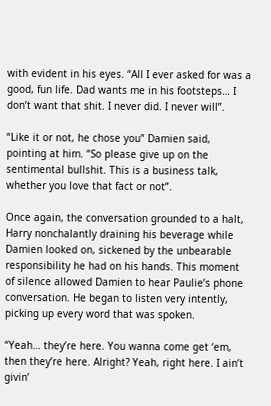with evident in his eyes. “All I ever asked for was a good, fun life. Dad wants me in his footsteps… I don’t want that shit. I never did. I never will”.

“Like it or not, he chose you” Damien said, pointing at him. “So please give up on the sentimental bullshit. This is a business talk, whether you love that fact or not”.

Once again, the conversation grounded to a halt, Harry nonchalantly draining his beverage while Damien looked on, sickened by the unbearable responsibility he had on his hands. This moment of silence allowed Damien to hear Paulie’s phone conversation. He began to listen very intently, picking up every word that was spoken.

“Yeah… they’re here. You wanna come get ‘em, then they’re here. Alright? Yeah, right here. I ain’t givin’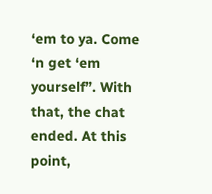‘em to ya. Come ‘n get ‘em yourself”. With that, the chat ended. At this point,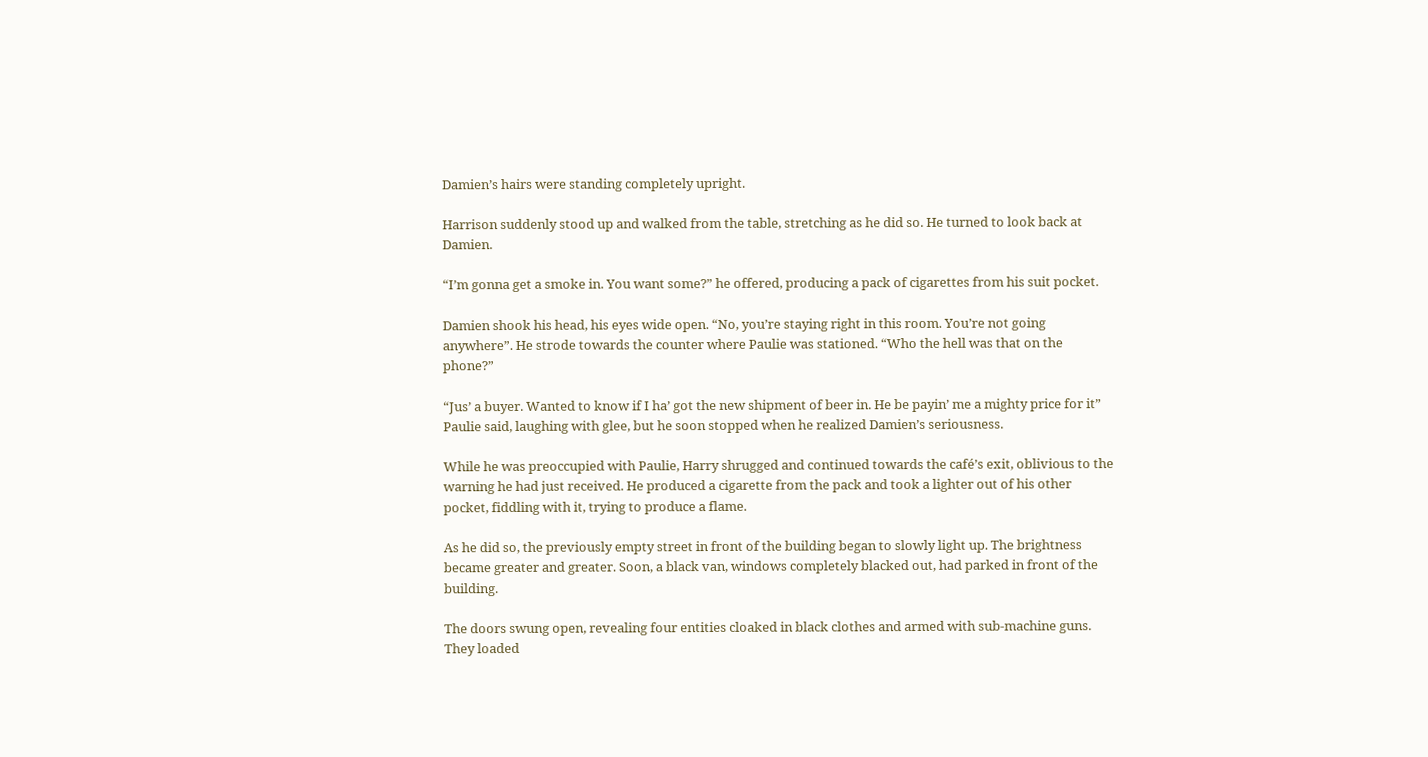Damien’s hairs were standing completely upright.

Harrison suddenly stood up and walked from the table, stretching as he did so. He turned to look back at Damien.

“I’m gonna get a smoke in. You want some?” he offered, producing a pack of cigarettes from his suit pocket.

Damien shook his head, his eyes wide open. “No, you’re staying right in this room. You’re not going anywhere”. He strode towards the counter where Paulie was stationed. “Who the hell was that on the phone?”

“Jus’ a buyer. Wanted to know if I ha’ got the new shipment of beer in. He be payin’ me a mighty price for it” Paulie said, laughing with glee, but he soon stopped when he realized Damien’s seriousness.

While he was preoccupied with Paulie, Harry shrugged and continued towards the café’s exit, oblivious to the warning he had just received. He produced a cigarette from the pack and took a lighter out of his other pocket, fiddling with it, trying to produce a flame.

As he did so, the previously empty street in front of the building began to slowly light up. The brightness became greater and greater. Soon, a black van, windows completely blacked out, had parked in front of the building.

The doors swung open, revealing four entities cloaked in black clothes and armed with sub-machine guns. They loaded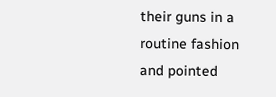their guns in a routine fashion and pointed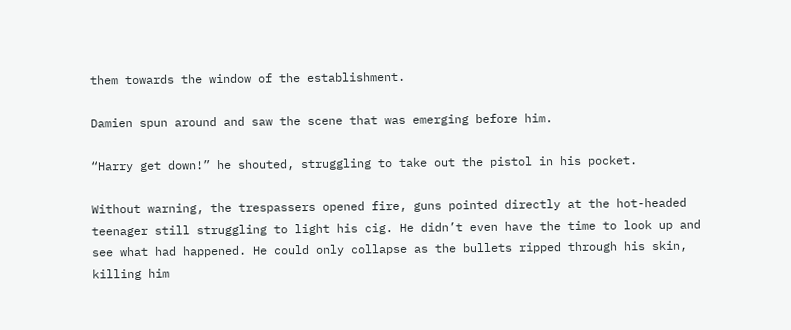them towards the window of the establishment.

Damien spun around and saw the scene that was emerging before him.

“Harry get down!” he shouted, struggling to take out the pistol in his pocket.

Without warning, the trespassers opened fire, guns pointed directly at the hot-headed teenager still struggling to light his cig. He didn’t even have the time to look up and see what had happened. He could only collapse as the bullets ripped through his skin, killing him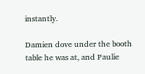instantly.

Damien dove under the booth table he was at, and Paulie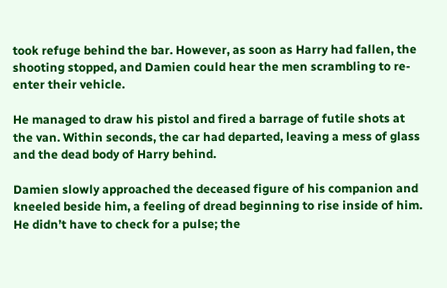took refuge behind the bar. However, as soon as Harry had fallen, the shooting stopped, and Damien could hear the men scrambling to re-enter their vehicle.

He managed to draw his pistol and fired a barrage of futile shots at the van. Within seconds, the car had departed, leaving a mess of glass and the dead body of Harry behind.

Damien slowly approached the deceased figure of his companion and kneeled beside him, a feeling of dread beginning to rise inside of him. He didn’t have to check for a pulse; the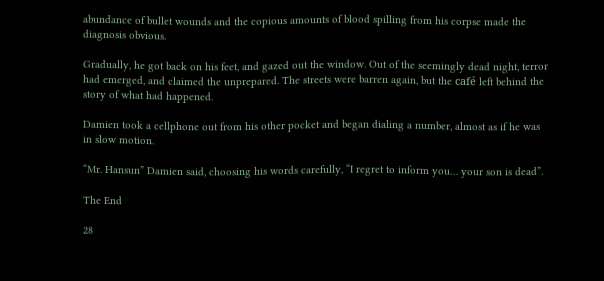abundance of bullet wounds and the copious amounts of blood spilling from his corpse made the diagnosis obvious.

Gradually, he got back on his feet, and gazed out the window. Out of the seemingly dead night, terror had emerged, and claimed the unprepared. The streets were barren again, but the café left behind the story of what had happened.

Damien took a cellphone out from his other pocket and began dialing a number, almost as if he was in slow motion.

“Mr. Hansun” Damien said, choosing his words carefully, “I regret to inform you… your son is dead”.

The End

28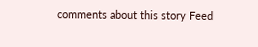comments about this story Feed